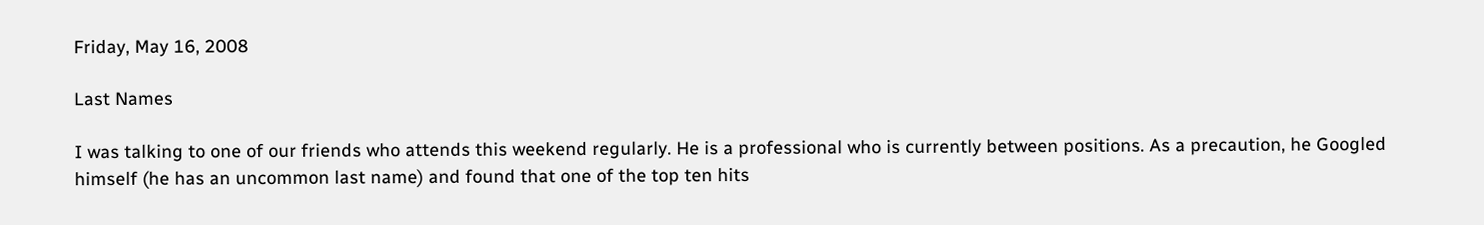Friday, May 16, 2008

Last Names

I was talking to one of our friends who attends this weekend regularly. He is a professional who is currently between positions. As a precaution, he Googled himself (he has an uncommon last name) and found that one of the top ten hits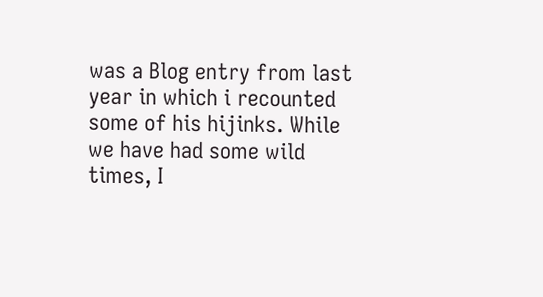was a Blog entry from last year in which i recounted some of his hijinks. While we have had some wild times, I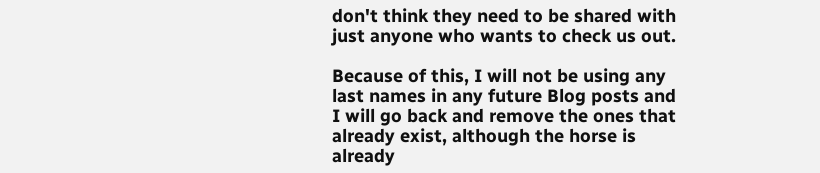don't think they need to be shared with just anyone who wants to check us out.

Because of this, I will not be using any last names in any future Blog posts and I will go back and remove the ones that already exist, although the horse is already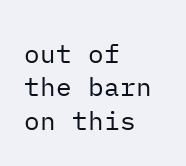out of the barn on this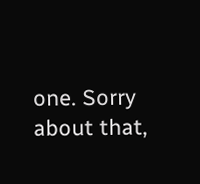one. Sorry about that,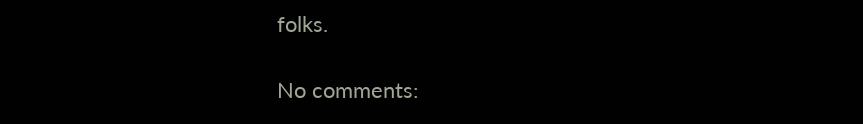folks.

No comments: